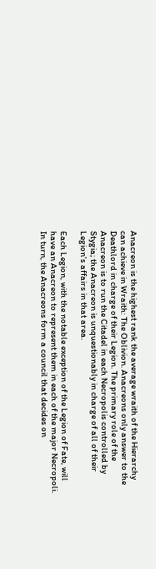Anacreon is the highest rank the average wraith of the Hierarchy can achieve in Wraith: The Oblivion. Anacreons only answer to the Deathlord in charge of their Legion. The primary role of the Anacreon is to run the Citadel in each Necropolis controlled by Stygia; the Anacreon is unquestionably in charge of all of their Legion's affairs in that area.

Each Legion, with the notable exception of the Legion of Fate, will have an Anacreon to represent them in each of the major Necropoli. In turn, the Anacreons form a council that decides on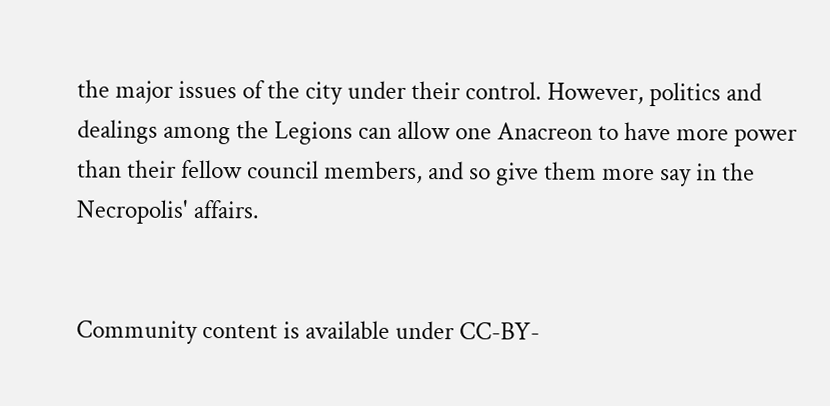the major issues of the city under their control. However, politics and dealings among the Legions can allow one Anacreon to have more power than their fellow council members, and so give them more say in the Necropolis' affairs.


Community content is available under CC-BY-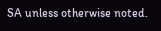SA unless otherwise noted.